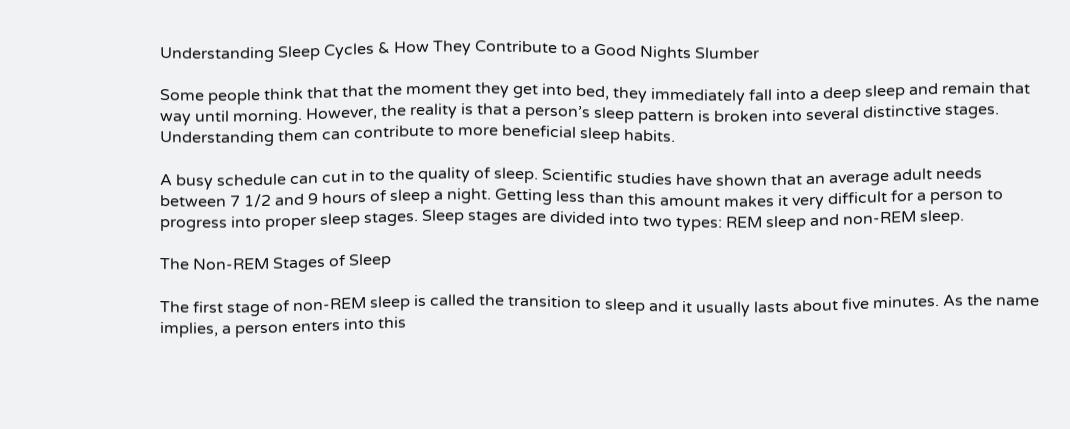Understanding Sleep Cycles & How They Contribute to a Good Nights Slumber

Some people think that that the moment they get into bed, they immediately fall into a deep sleep and remain that way until morning. However, the reality is that a person’s sleep pattern is broken into several distinctive stages. Understanding them can contribute to more beneficial sleep habits.

A busy schedule can cut in to the quality of sleep. Scientific studies have shown that an average adult needs between 7 1/2 and 9 hours of sleep a night. Getting less than this amount makes it very difficult for a person to progress into proper sleep stages. Sleep stages are divided into two types: REM sleep and non-REM sleep.

The Non-REM Stages of Sleep

The first stage of non-REM sleep is called the transition to sleep and it usually lasts about five minutes. As the name implies, a person enters into this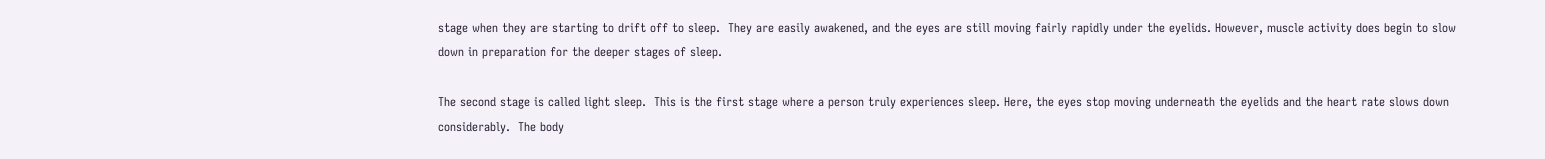stage when they are starting to drift off to sleep.  They are easily awakened, and the eyes are still moving fairly rapidly under the eyelids. However, muscle activity does begin to slow down in preparation for the deeper stages of sleep.

The second stage is called light sleep.  This is the first stage where a person truly experiences sleep. Here, the eyes stop moving underneath the eyelids and the heart rate slows down considerably.  The body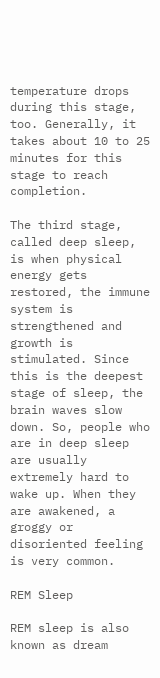temperature drops during this stage, too. Generally, it takes about 10 to 25 minutes for this stage to reach completion.

The third stage, called deep sleep, is when physical energy gets restored, the immune system is strengthened and growth is stimulated. Since this is the deepest stage of sleep, the brain waves slow down. So, people who are in deep sleep are usually extremely hard to wake up. When they are awakened, a groggy or disoriented feeling is very common.

REM Sleep

REM sleep is also known as dream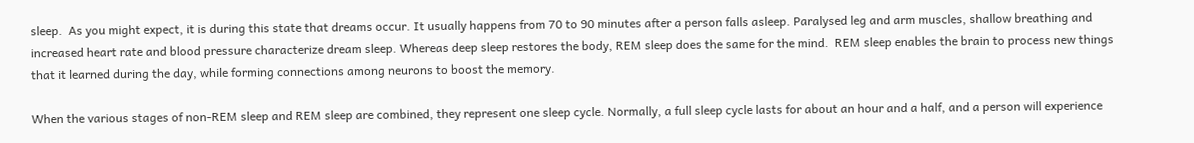sleep.  As you might expect, it is during this state that dreams occur. It usually happens from 70 to 90 minutes after a person falls asleep. Paralysed leg and arm muscles, shallow breathing and increased heart rate and blood pressure characterize dream sleep. Whereas deep sleep restores the body, REM sleep does the same for the mind.  REM sleep enables the brain to process new things that it learned during the day, while forming connections among neurons to boost the memory.

When the various stages of non-REM sleep and REM sleep are combined, they represent one sleep cycle. Normally, a full sleep cycle lasts for about an hour and a half, and a person will experience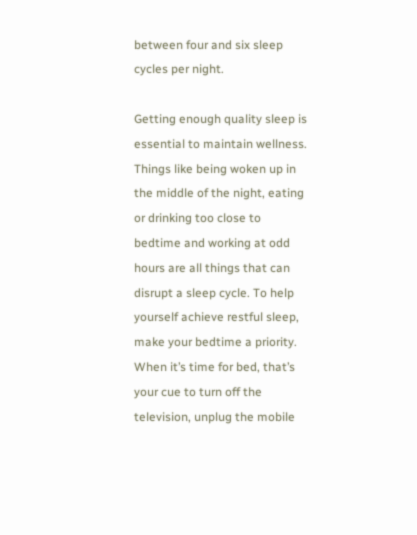between four and six sleep cycles per night.

Getting enough quality sleep is essential to maintain wellness. Things like being woken up in the middle of the night, eating or drinking too close to bedtime and working at odd hours are all things that can disrupt a sleep cycle. To help yourself achieve restful sleep, make your bedtime a priority. When it’s time for bed, that’s your cue to turn off the television, unplug the mobile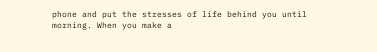phone and put the stresses of life behind you until morning. When you make a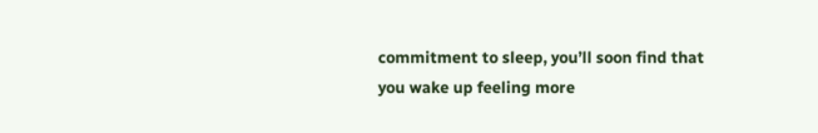commitment to sleep, you’ll soon find that you wake up feeling more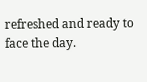refreshed and ready to face the day.